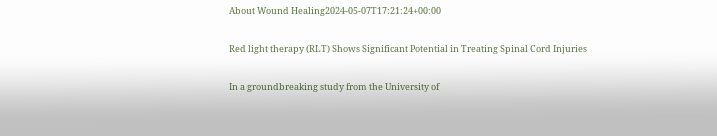About Wound Healing2024-05-07T17:21:24+00:00

Red light therapy (RLT) Shows Significant Potential in Treating Spinal Cord Injuries

In a groundbreaking study from the University of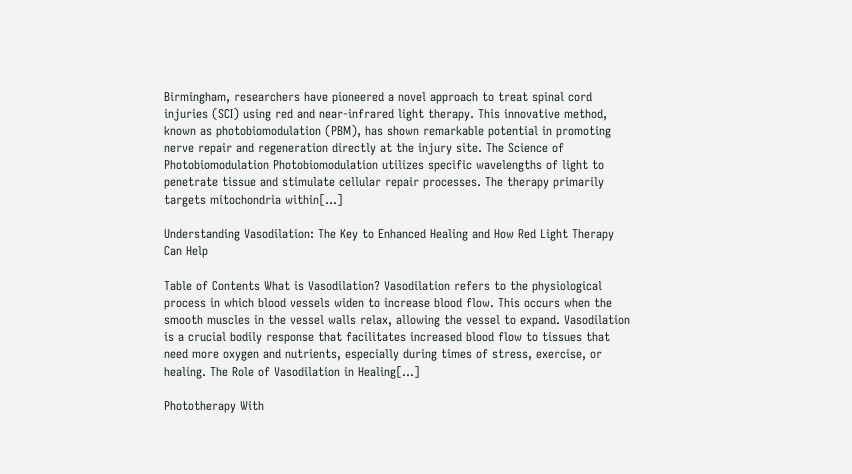Birmingham, researchers have pioneered a novel approach to treat spinal cord injuries (SCI) using red and near-infrared light therapy. This innovative method, known as photobiomodulation (PBM), has shown remarkable potential in promoting nerve repair and regeneration directly at the injury site. The Science of Photobiomodulation Photobiomodulation utilizes specific wavelengths of light to penetrate tissue and stimulate cellular repair processes. The therapy primarily targets mitochondria within[...]

Understanding Vasodilation: The Key to Enhanced Healing and How Red Light Therapy Can Help

Table of Contents What is Vasodilation? Vasodilation refers to the physiological process in which blood vessels widen to increase blood flow. This occurs when the smooth muscles in the vessel walls relax, allowing the vessel to expand. Vasodilation is a crucial bodily response that facilitates increased blood flow to tissues that need more oxygen and nutrients, especially during times of stress, exercise, or healing. The Role of Vasodilation in Healing[...]

Phototherapy With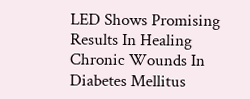LED Shows Promising Results In Healing Chronic Wounds In Diabetes Mellitus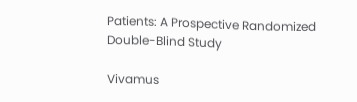Patients: A Prospective Randomized Double-Blind Study

Vivamus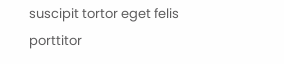suscipit tortor eget felis porttitor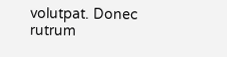volutpat. Donec rutrum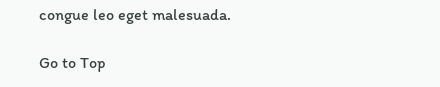congue leo eget malesuada.

Go to Top